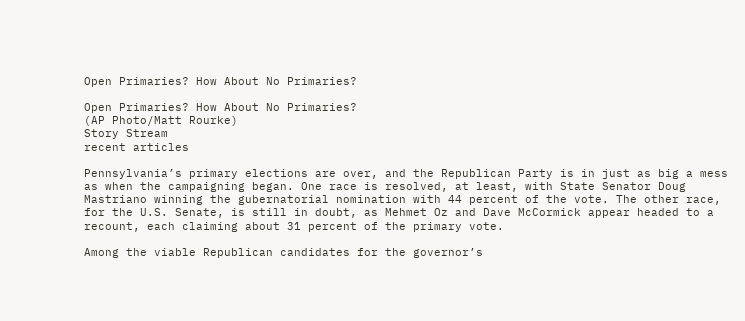Open Primaries? How About No Primaries?

Open Primaries? How About No Primaries?
(AP Photo/Matt Rourke)
Story Stream
recent articles

Pennsylvania’s primary elections are over, and the Republican Party is in just as big a mess as when the campaigning began. One race is resolved, at least, with State Senator Doug Mastriano winning the gubernatorial nomination with 44 percent of the vote. The other race, for the U.S. Senate, is still in doubt, as Mehmet Oz and Dave McCormick appear headed to a recount, each claiming about 31 percent of the primary vote.

Among the viable Republican candidates for the governor’s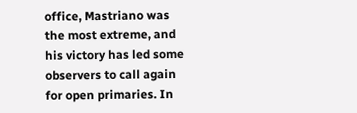office, Mastriano was the most extreme, and his victory has led some observers to call again for open primaries. In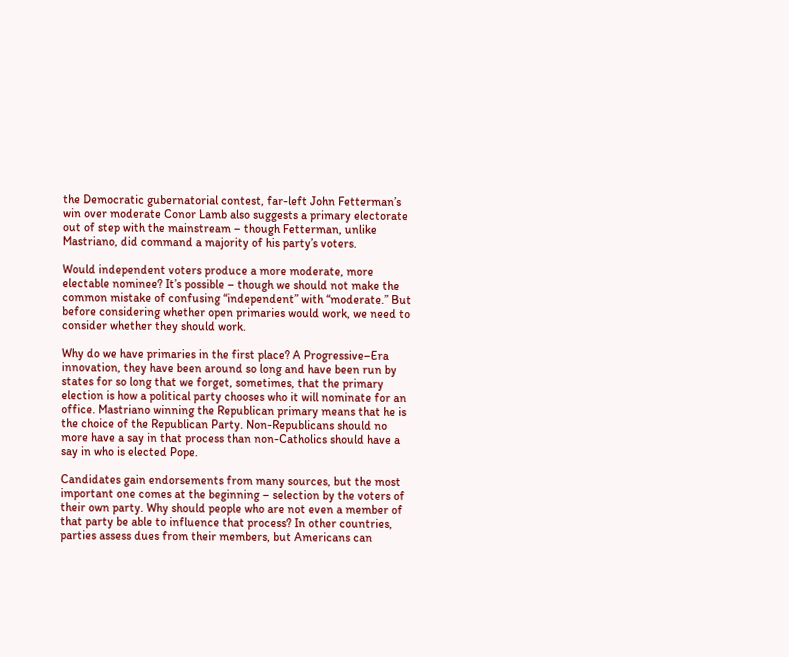the Democratic gubernatorial contest, far-left John Fetterman’s win over moderate Conor Lamb also suggests a primary electorate out of step with the mainstream – though Fetterman, unlike Mastriano, did command a majority of his party’s voters.

Would independent voters produce a more moderate, more electable nominee? It’s possible – though we should not make the common mistake of confusing “independent” with “moderate.” But before considering whether open primaries would work, we need to consider whether they should work.

Why do we have primaries in the first place? A Progressive–Era innovation, they have been around so long and have been run by states for so long that we forget, sometimes, that the primary election is how a political party chooses who it will nominate for an office. Mastriano winning the Republican primary means that he is the choice of the Republican Party. Non-Republicans should no more have a say in that process than non-Catholics should have a say in who is elected Pope.

Candidates gain endorsements from many sources, but the most important one comes at the beginning – selection by the voters of their own party. Why should people who are not even a member of that party be able to influence that process? In other countries, parties assess dues from their members, but Americans can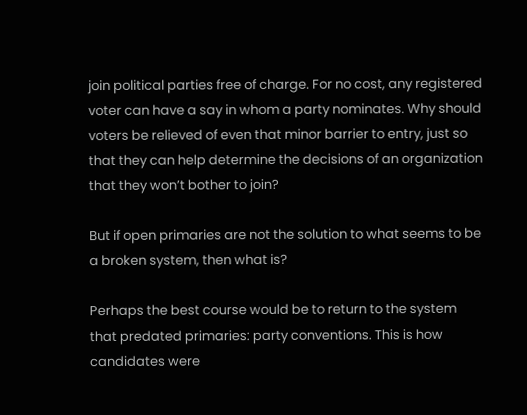join political parties free of charge. For no cost, any registered voter can have a say in whom a party nominates. Why should voters be relieved of even that minor barrier to entry, just so that they can help determine the decisions of an organization that they won’t bother to join?

But if open primaries are not the solution to what seems to be a broken system, then what is?

Perhaps the best course would be to return to the system that predated primaries: party conventions. This is how candidates were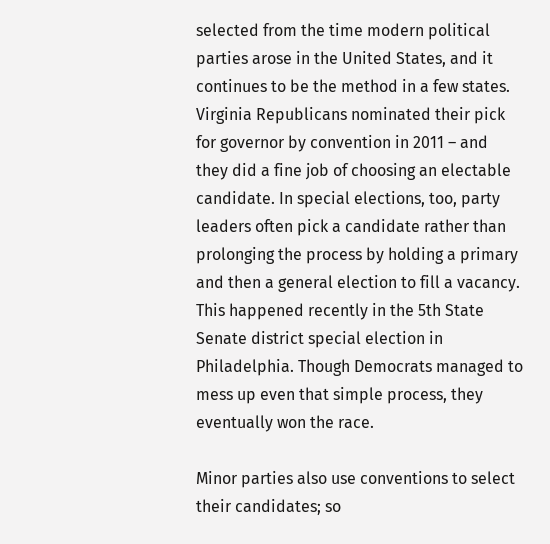selected from the time modern political parties arose in the United States, and it continues to be the method in a few states. Virginia Republicans nominated their pick for governor by convention in 2011 – and they did a fine job of choosing an electable candidate. In special elections, too, party leaders often pick a candidate rather than prolonging the process by holding a primary and then a general election to fill a vacancy. This happened recently in the 5th State Senate district special election in Philadelphia. Though Democrats managed to mess up even that simple process, they eventually won the race.

Minor parties also use conventions to select their candidates; so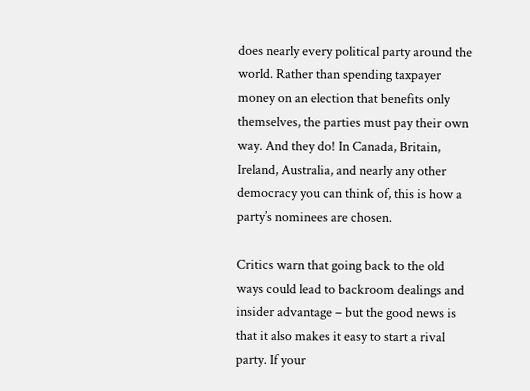does nearly every political party around the world. Rather than spending taxpayer money on an election that benefits only themselves, the parties must pay their own way. And they do! In Canada, Britain, Ireland, Australia, and nearly any other democracy you can think of, this is how a party’s nominees are chosen.

Critics warn that going back to the old ways could lead to backroom dealings and insider advantage – but the good news is that it also makes it easy to start a rival party. If your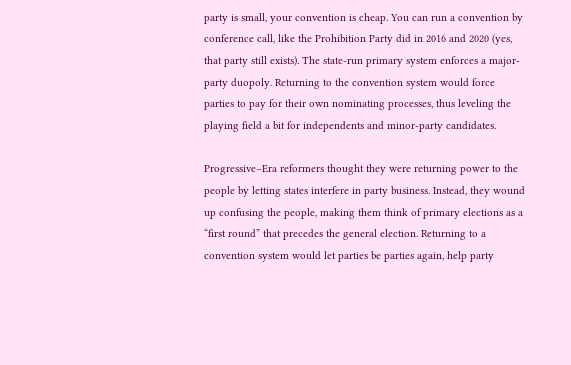party is small, your convention is cheap. You can run a convention by conference call, like the Prohibition Party did in 2016 and 2020 (yes, that party still exists). The state-run primary system enforces a major-party duopoly. Returning to the convention system would force parties to pay for their own nominating processes, thus leveling the playing field a bit for independents and minor-party candidates.

Progressive–Era reformers thought they were returning power to the people by letting states interfere in party business. Instead, they wound up confusing the people, making them think of primary elections as a “first round” that precedes the general election. Returning to a convention system would let parties be parties again, help party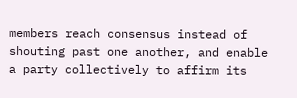members reach consensus instead of shouting past one another, and enable a party collectively to affirm its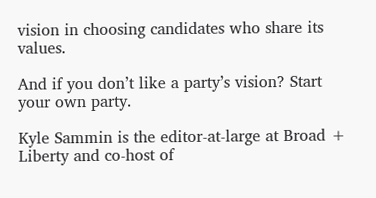vision in choosing candidates who share its values.

And if you don’t like a party’s vision? Start your own party.

Kyle Sammin is the editor-at-large at Broad + Liberty and co-host of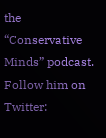the “Conservative Minds” podcast. Follow him on Twitter: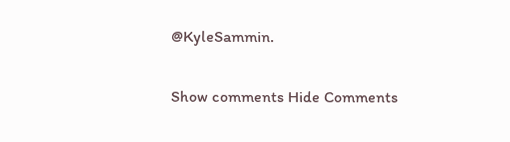@KyleSammin.

Show comments Hide Comments